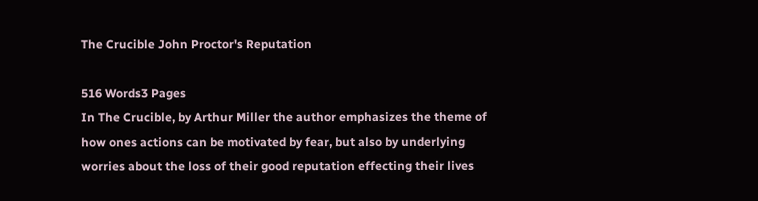The Crucible John Proctor's Reputation

516 Words3 Pages
In The Crucible, by Arthur Miller the author emphasizes the theme of how ones actions can be motivated by fear, but also by underlying worries about the loss of their good reputation effecting their lives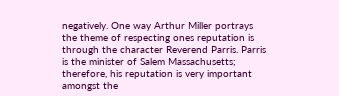negatively. One way Arthur Miller portrays the theme of respecting ones reputation is through the character Reverend Parris. Parris is the minister of Salem Massachusetts; therefore, his reputation is very important amongst the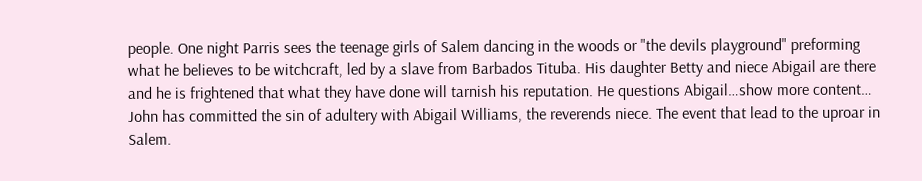people. One night Parris sees the teenage girls of Salem dancing in the woods or "the devils playground" preforming what he believes to be witchcraft, led by a slave from Barbados Tituba. His daughter Betty and niece Abigail are there and he is frightened that what they have done will tarnish his reputation. He questions Abigail…show more content…
John has committed the sin of adultery with Abigail Williams, the reverends niece. The event that lead to the uproar in Salem.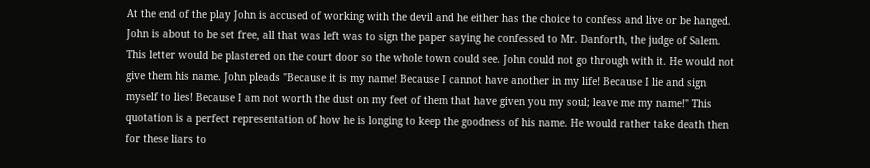At the end of the play John is accused of working with the devil and he either has the choice to confess and live or be hanged. John is about to be set free, all that was left was to sign the paper saying he confessed to Mr. Danforth, the judge of Salem. This letter would be plastered on the court door so the whole town could see. John could not go through with it. He would not give them his name. John pleads "Because it is my name! Because I cannot have another in my life! Because I lie and sign myself to lies! Because I am not worth the dust on my feet of them that have given you my soul; leave me my name!" This quotation is a perfect representation of how he is longing to keep the goodness of his name. He would rather take death then for these liars to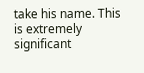take his name. This is extremely significant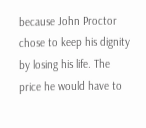because John Proctor chose to keep his dignity by losing his life. The price he would have to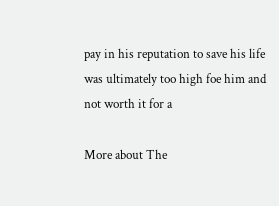pay in his reputation to save his life was ultimately too high foe him and not worth it for a

More about The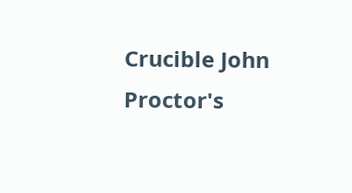Crucible John Proctor's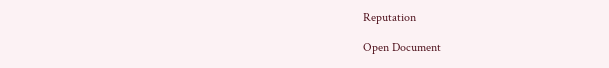Reputation

Open Document